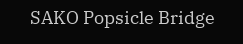SAKO Popsicle Bridge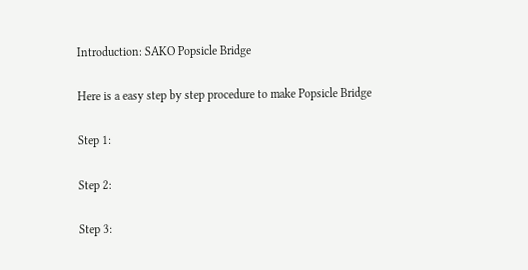Introduction: SAKO Popsicle Bridge

Here is a easy step by step procedure to make Popsicle Bridge

Step 1:

Step 2:

Step 3: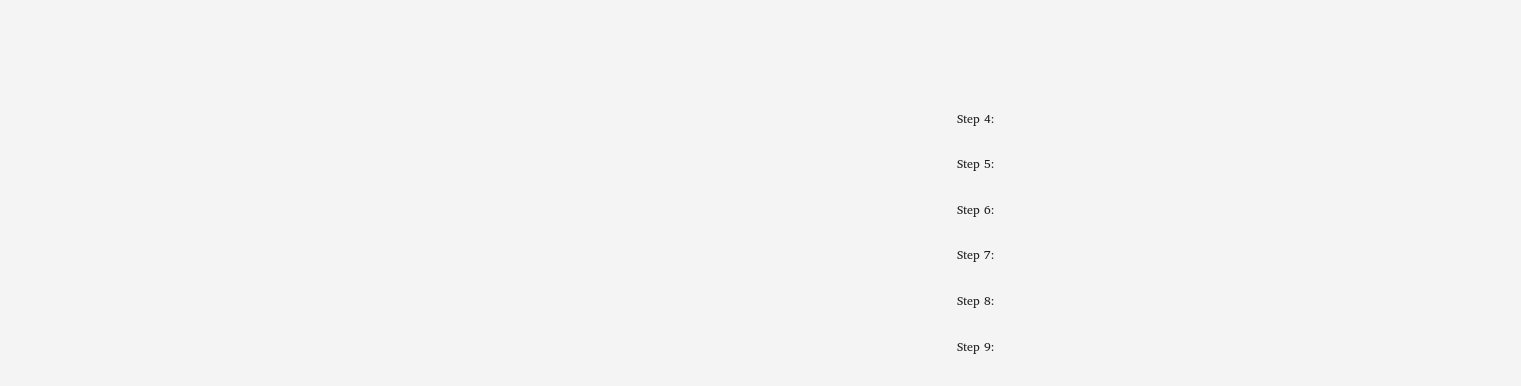Step 4:

Step 5:

Step 6:

Step 7:

Step 8:

Step 9: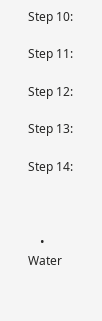Step 10:

Step 11:

Step 12:

Step 13:

Step 14:



    • Water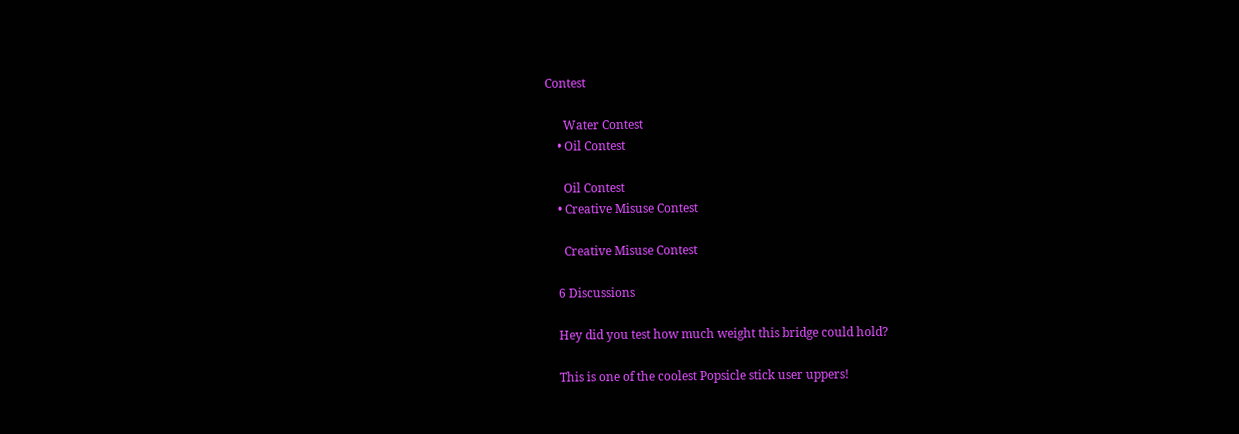Contest

      Water Contest
    • Oil Contest

      Oil Contest
    • Creative Misuse Contest

      Creative Misuse Contest

    6 Discussions

    Hey did you test how much weight this bridge could hold?

    This is one of the coolest Popsicle stick user uppers!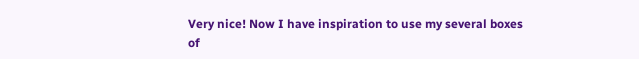Very nice! Now I have inspiration to use my several boxes of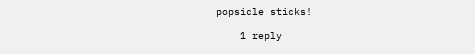popsicle sticks!

    1 reply